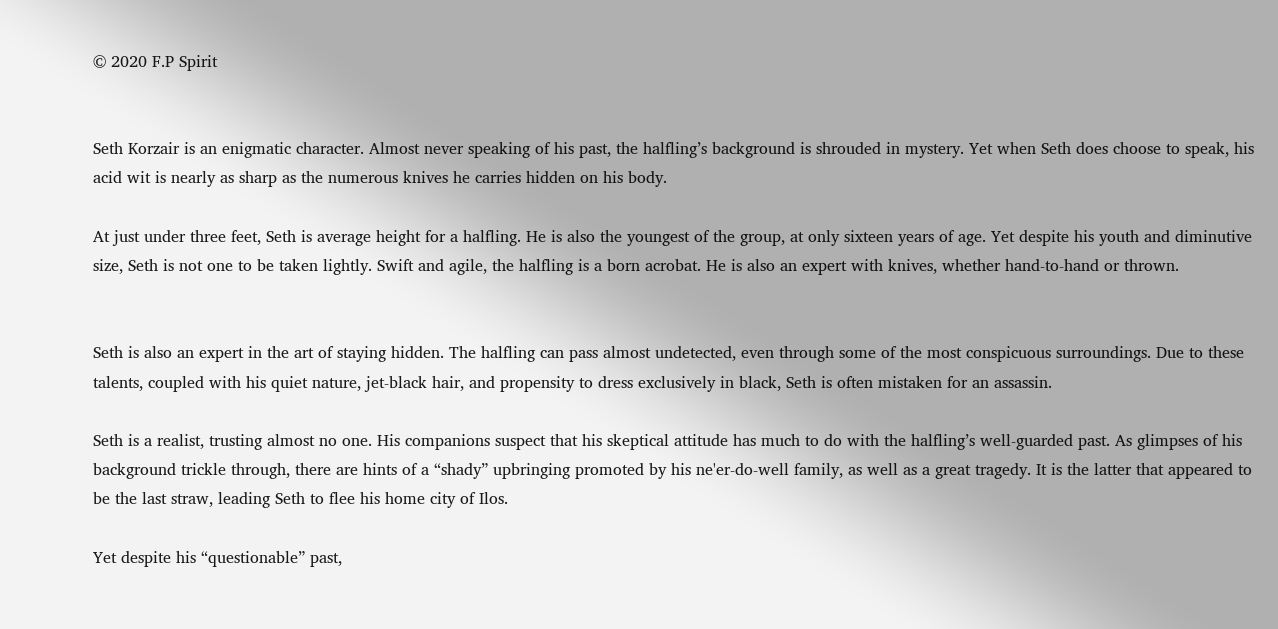© 2020 F.P Spirit


Seth Korzair is an enigmatic character. Almost never speaking of his past, the halfling’s background is shrouded in mystery. Yet when Seth does choose to speak, his acid wit is nearly as sharp as the numerous knives he carries hidden on his body.

At just under three feet, Seth is average height for a halfling. He is also the youngest of the group, at only sixteen years of age. Yet despite his youth and diminutive size, Seth is not one to be taken lightly. Swift and agile, the halfling is a born acrobat. He is also an expert with knives, whether hand-to-hand or thrown.


Seth is also an expert in the art of staying hidden. The halfling can pass almost undetected, even through some of the most conspicuous surroundings. Due to these talents, coupled with his quiet nature, jet-black hair, and propensity to dress exclusively in black, Seth is often mistaken for an assassin.

Seth is a realist, trusting almost no one. His companions suspect that his skeptical attitude has much to do with the halfling’s well-guarded past. As glimpses of his background trickle through, there are hints of a “shady” upbringing promoted by his ne'er-do-well family, as well as a great tragedy. It is the latter that appeared to be the last straw, leading Seth to flee his home city of Ilos.

Yet despite his “questionable” past,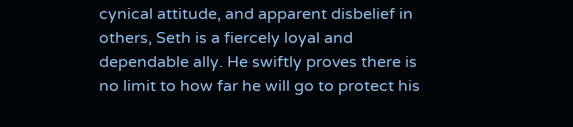cynical attitude, and apparent disbelief in others, Seth is a fiercely loyal and dependable ally. He swiftly proves there is no limit to how far he will go to protect his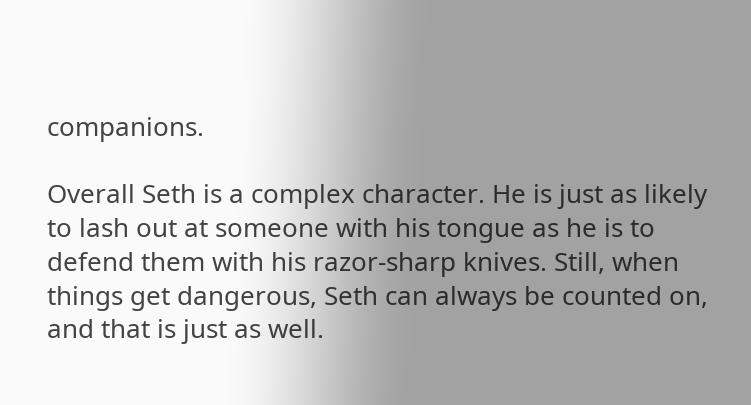companions.

Overall Seth is a complex character. He is just as likely to lash out at someone with his tongue as he is to defend them with his razor-sharp knives. Still, when things get dangerous, Seth can always be counted on, and that is just as well.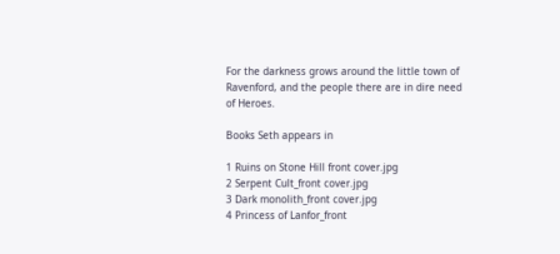For the darkness grows around the little town of Ravenford, and the people there are in dire need of Heroes.

Books Seth appears in

1 Ruins on Stone Hill front cover.jpg
2 Serpent Cult_front cover.jpg
3 Dark monolith_front cover.jpg
4 Princess of Lanfor_front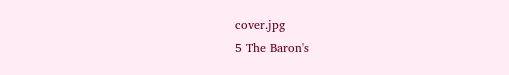cover.jpg
5 The Baron's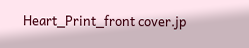Heart_Print_front cover.jp